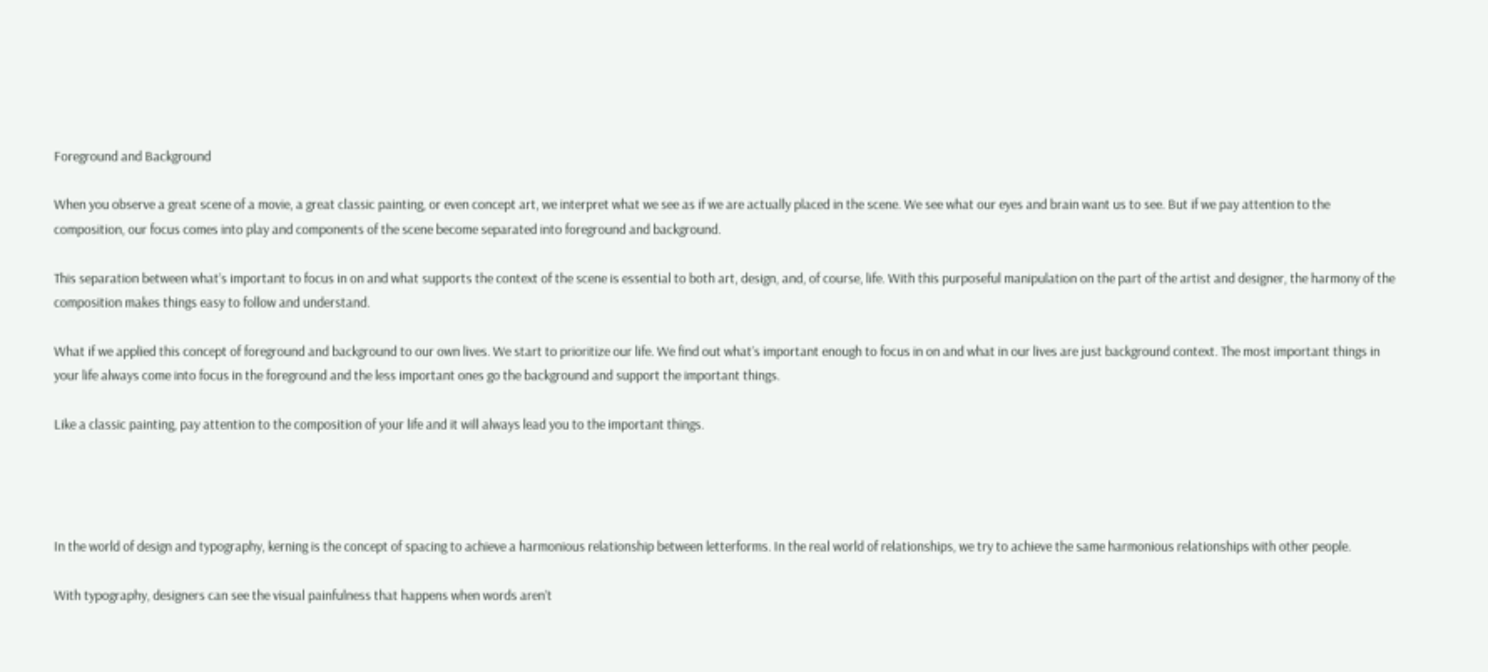Foreground and Background

When you observe a great scene of a movie, a great classic painting, or even concept art, we interpret what we see as if we are actually placed in the scene. We see what our eyes and brain want us to see. But if we pay attention to the composition, our focus comes into play and components of the scene become separated into foreground and background.

This separation between what’s important to focus in on and what supports the context of the scene is essential to both art, design, and, of course, life. With this purposeful manipulation on the part of the artist and designer, the harmony of the composition makes things easy to follow and understand.

What if we applied this concept of foreground and background to our own lives. We start to prioritize our life. We find out what’s important enough to focus in on and what in our lives are just background context. The most important things in your life always come into focus in the foreground and the less important ones go the background and support the important things.

Like a classic painting, pay attention to the composition of your life and it will always lead you to the important things.




In the world of design and typography, kerning is the concept of spacing to achieve a harmonious relationship between letterforms. In the real world of relationships, we try to achieve the same harmonious relationships with other people.

With typography, designers can see the visual painfulness that happens when words aren’t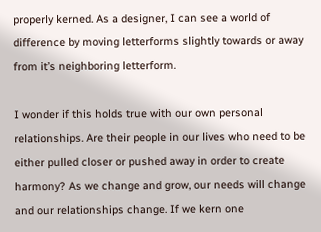properly kerned. As a designer, I can see a world of difference by moving letterforms slightly towards or away from it’s neighboring letterform.

I wonder if this holds true with our own personal relationships. Are their people in our lives who need to be either pulled closer or pushed away in order to create harmony? As we change and grow, our needs will change and our relationships change. If we kern one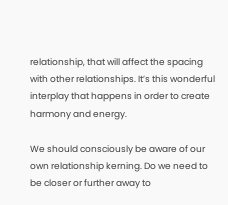relationship, that will affect the spacing with other relationships. It’s this wonderful interplay that happens in order to create harmony and energy.

We should consciously be aware of our own relationship kerning. Do we need to be closer or further away to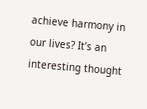achieve harmony in our lives? It’s an interesting thought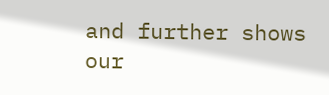and further shows our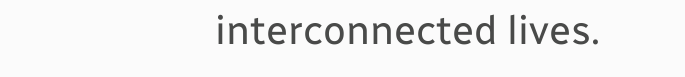interconnected lives.